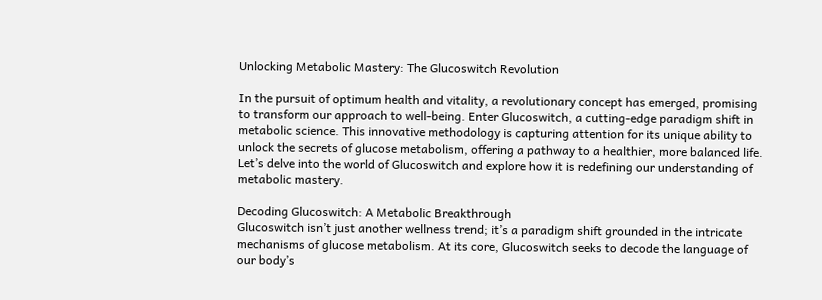Unlocking Metabolic Mastery: The Glucoswitch Revolution

In the pursuit of optimum health and vitality, a revolutionary concept has emerged, promising to transform our approach to well-being. Enter Glucoswitch, a cutting-edge paradigm shift in metabolic science. This innovative methodology is capturing attention for its unique ability to unlock the secrets of glucose metabolism, offering a pathway to a healthier, more balanced life. Let’s delve into the world of Glucoswitch and explore how it is redefining our understanding of metabolic mastery.

Decoding Glucoswitch: A Metabolic Breakthrough
Glucoswitch isn’t just another wellness trend; it’s a paradigm shift grounded in the intricate mechanisms of glucose metabolism. At its core, Glucoswitch seeks to decode the language of our body’s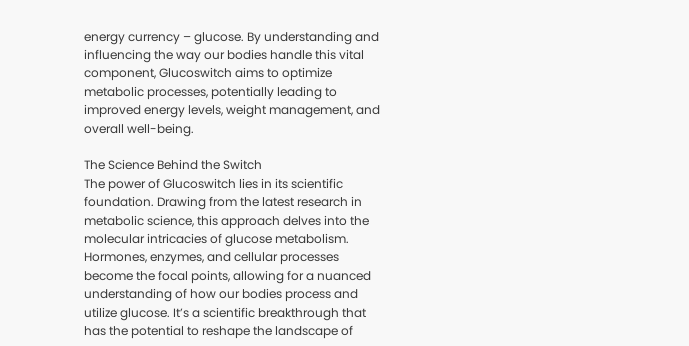energy currency – glucose. By understanding and influencing the way our bodies handle this vital component, Glucoswitch aims to optimize metabolic processes, potentially leading to improved energy levels, weight management, and overall well-being.

The Science Behind the Switch
The power of Glucoswitch lies in its scientific foundation. Drawing from the latest research in metabolic science, this approach delves into the molecular intricacies of glucose metabolism. Hormones, enzymes, and cellular processes become the focal points, allowing for a nuanced understanding of how our bodies process and utilize glucose. It’s a scientific breakthrough that has the potential to reshape the landscape of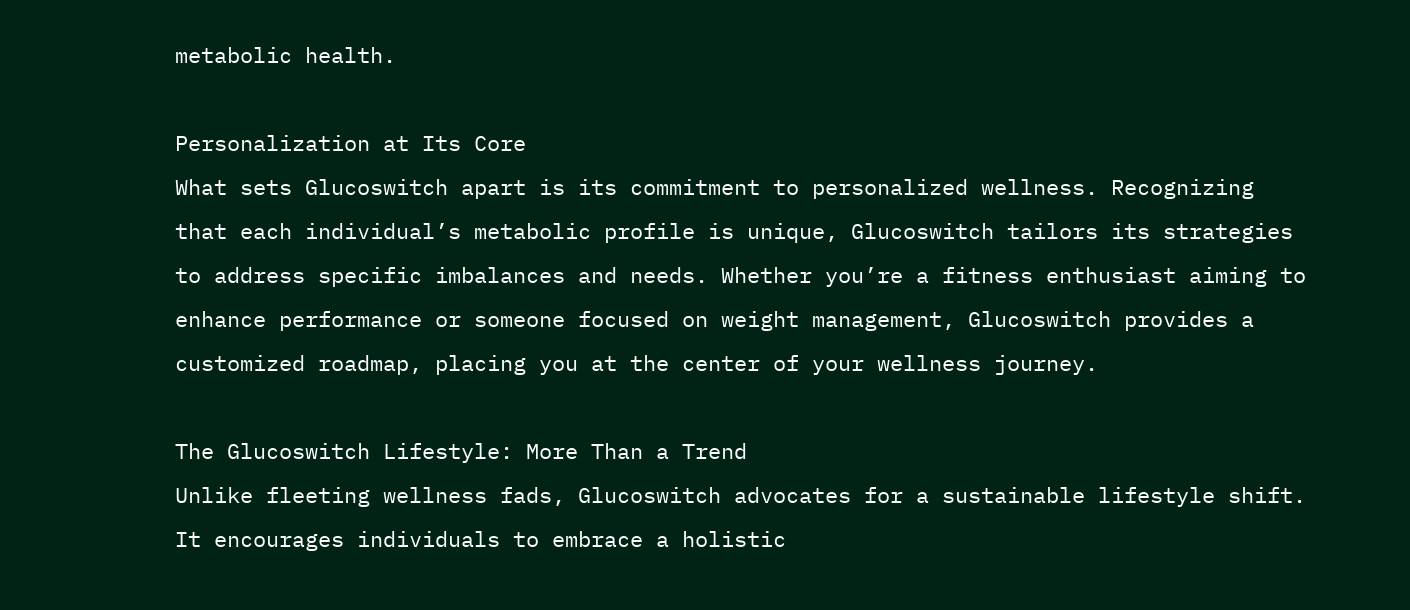metabolic health.

Personalization at Its Core
What sets Glucoswitch apart is its commitment to personalized wellness. Recognizing that each individual’s metabolic profile is unique, Glucoswitch tailors its strategies to address specific imbalances and needs. Whether you’re a fitness enthusiast aiming to enhance performance or someone focused on weight management, Glucoswitch provides a customized roadmap, placing you at the center of your wellness journey.

The Glucoswitch Lifestyle: More Than a Trend
Unlike fleeting wellness fads, Glucoswitch advocates for a sustainable lifestyle shift. It encourages individuals to embrace a holistic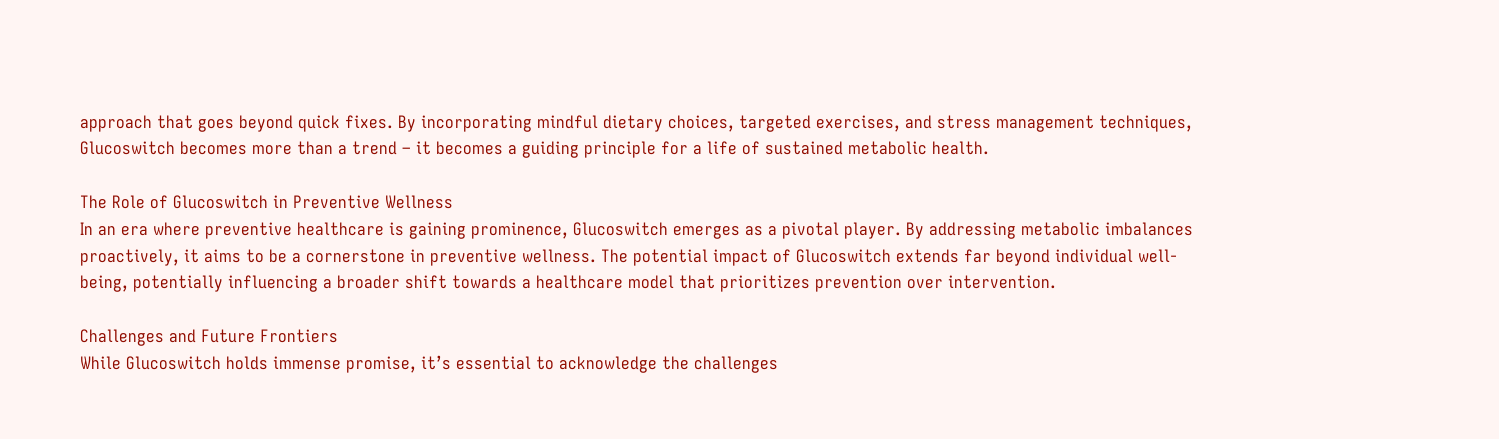approach that goes beyond quick fixes. By incorporating mindful dietary choices, targeted exercises, and stress management techniques, Glucoswitch becomes more than a trend – it becomes a guiding principle for a life of sustained metabolic health.

The Role of Glucoswitch in Preventive Wellness
In an era where preventive healthcare is gaining prominence, Glucoswitch emerges as a pivotal player. By addressing metabolic imbalances proactively, it aims to be a cornerstone in preventive wellness. The potential impact of Glucoswitch extends far beyond individual well-being, potentially influencing a broader shift towards a healthcare model that prioritizes prevention over intervention.

Challenges and Future Frontiers
While Glucoswitch holds immense promise, it’s essential to acknowledge the challenges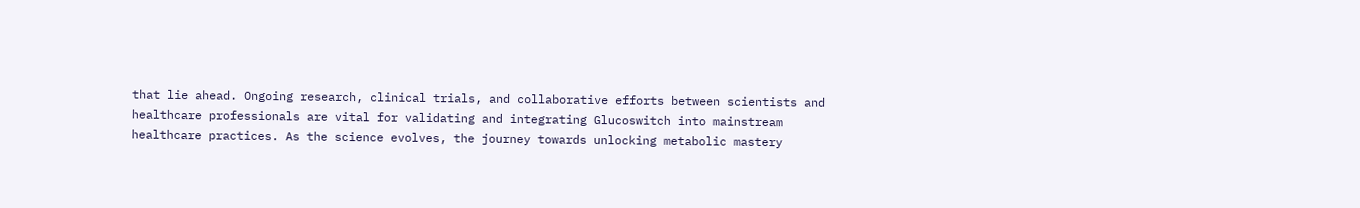that lie ahead. Ongoing research, clinical trials, and collaborative efforts between scientists and healthcare professionals are vital for validating and integrating Glucoswitch into mainstream healthcare practices. As the science evolves, the journey towards unlocking metabolic mastery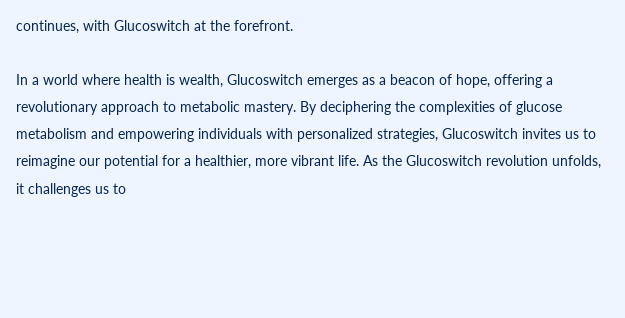continues, with Glucoswitch at the forefront.

In a world where health is wealth, Glucoswitch emerges as a beacon of hope, offering a revolutionary approach to metabolic mastery. By deciphering the complexities of glucose metabolism and empowering individuals with personalized strategies, Glucoswitch invites us to reimagine our potential for a healthier, more vibrant life. As the Glucoswitch revolution unfolds, it challenges us to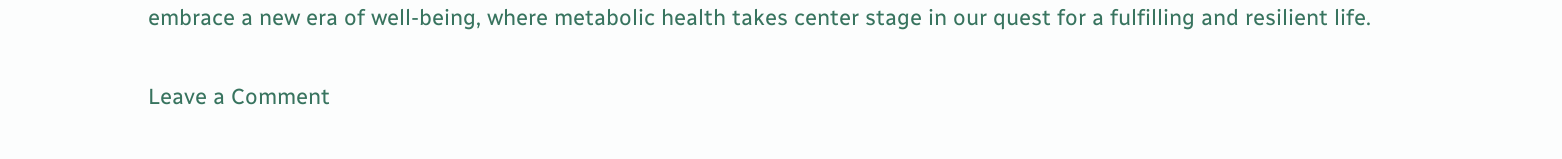embrace a new era of well-being, where metabolic health takes center stage in our quest for a fulfilling and resilient life.

Leave a Comment